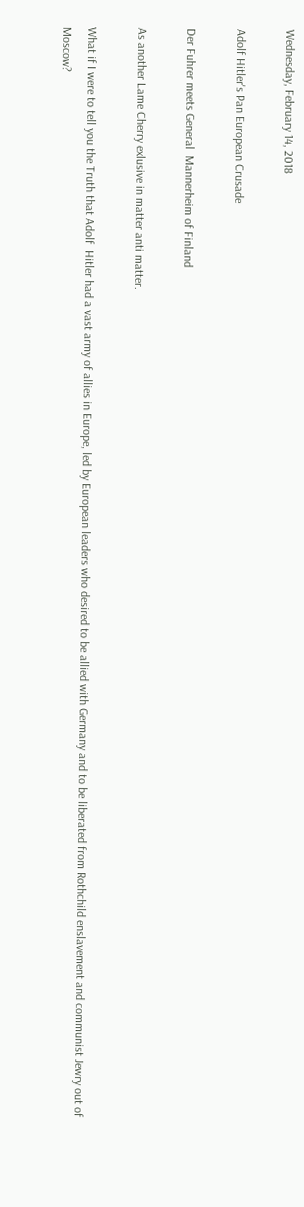Wednesday, February 14, 2018

Adolf Hitler's Pan European Crusade

Der Fuhrer meets General  Mannerheim of Finland

As another Lame Cherry exlusive in matter anti matter.

What if I were to tell you the Truth that Adolf  Hitler had a vast army of allies in Europe, led by European leaders who desired to be allied with Germany and to be liberated from Rothchild enslavement and communist Jewry out of Moscow?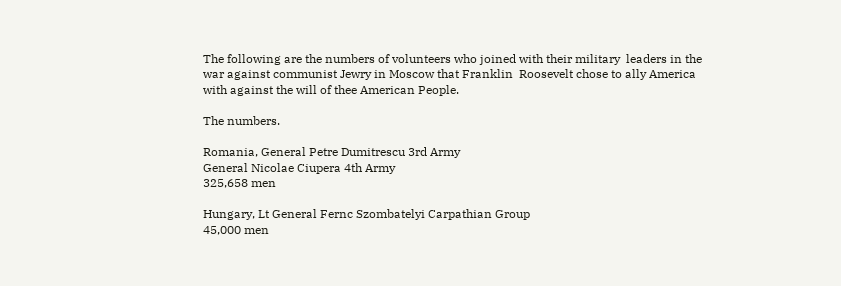The following are the numbers of volunteers who joined with their military  leaders in the war against communist Jewry in Moscow that Franklin  Roosevelt chose to ally America with against the will of thee American People.

The numbers.

Romania, General Petre Dumitrescu 3rd Army
General Nicolae Ciupera 4th Army
325,658 men

Hungary, Lt General Fernc Szombatelyi Carpathian Group
45,000 men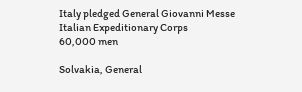Italy pledged General Giovanni Messe Italian Expeditionary Corps
60,000 men

Solvakia, General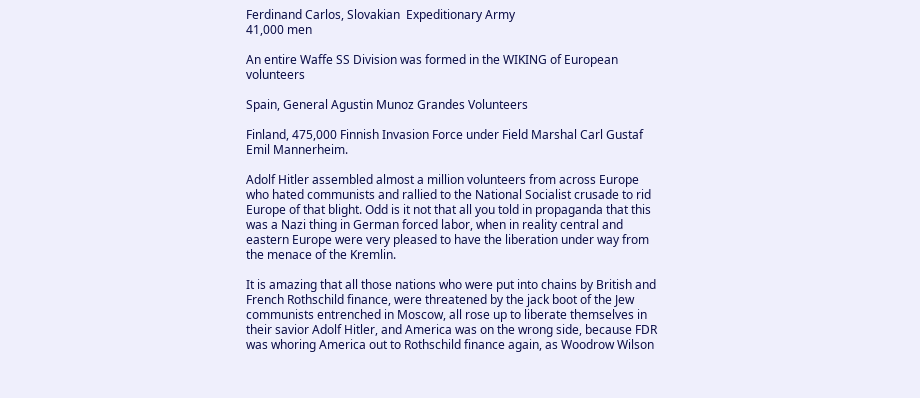Ferdinand Carlos, Slovakian  Expeditionary Army
41,000 men

An entire Waffe SS Division was formed in the WIKING of European volunteers

Spain, General Agustin Munoz Grandes Volunteers

Finland, 475,000 Finnish Invasion Force under Field Marshal Carl Gustaf Emil Mannerheim.

Adolf Hitler assembled almost a million volunteers from across Europe who hated communists and rallied to the National Socialist crusade to rid Europe of that blight. Odd is it not that all you told in propaganda that this was a Nazi thing in German forced labor, when in reality central and eastern Europe were very pleased to have the liberation under way from the menace of the Kremlin.

It is amazing that all those nations who were put into chains by British and French Rothschild finance, were threatened by the jack boot of the Jew communists entrenched in Moscow, all rose up to liberate themselves in their savior Adolf Hitler, and America was on the wrong side, because FDR was whoring America out to Rothschild finance again, as Woodrow Wilson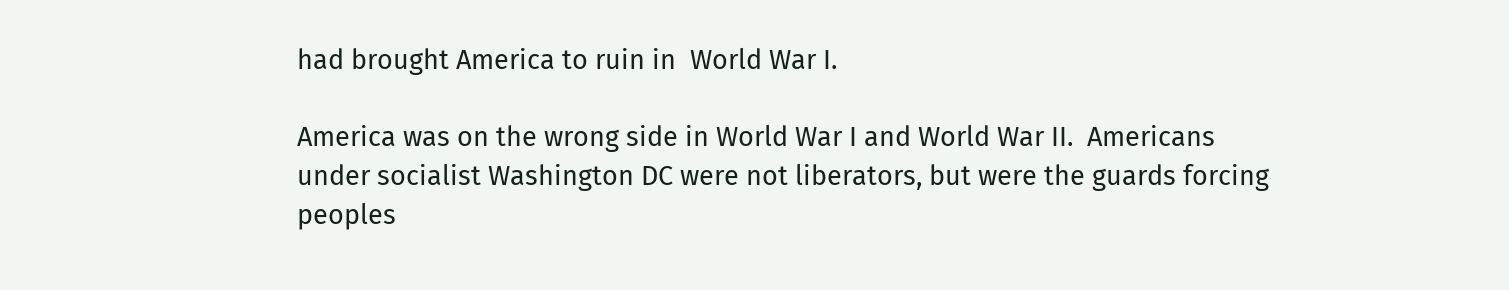had brought America to ruin in  World War I.

America was on the wrong side in World War I and World War II.  Americans under socialist Washington DC were not liberators, but were the guards forcing peoples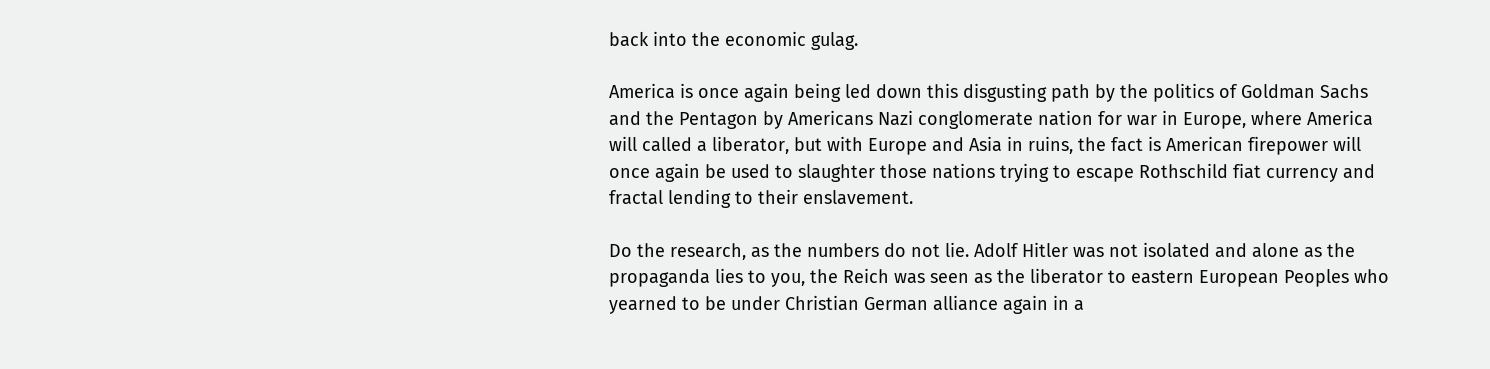back into the economic gulag.

America is once again being led down this disgusting path by the politics of Goldman Sachs and the Pentagon by Americans Nazi conglomerate nation for war in Europe, where America will called a liberator, but with Europe and Asia in ruins, the fact is American firepower will once again be used to slaughter those nations trying to escape Rothschild fiat currency and fractal lending to their enslavement.

Do the research, as the numbers do not lie. Adolf Hitler was not isolated and alone as the propaganda lies to you, the Reich was seen as the liberator to eastern European Peoples who yearned to be under Christian German alliance again in a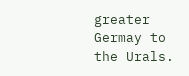greater Germay to the Urals.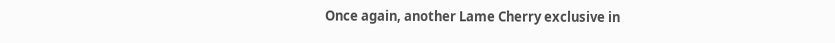Once again, another Lame Cherry exclusive in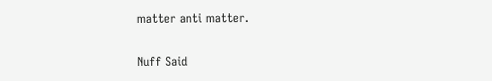matter anti matter.

Nuff Said